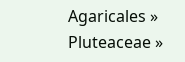Agaricales » Pluteaceae »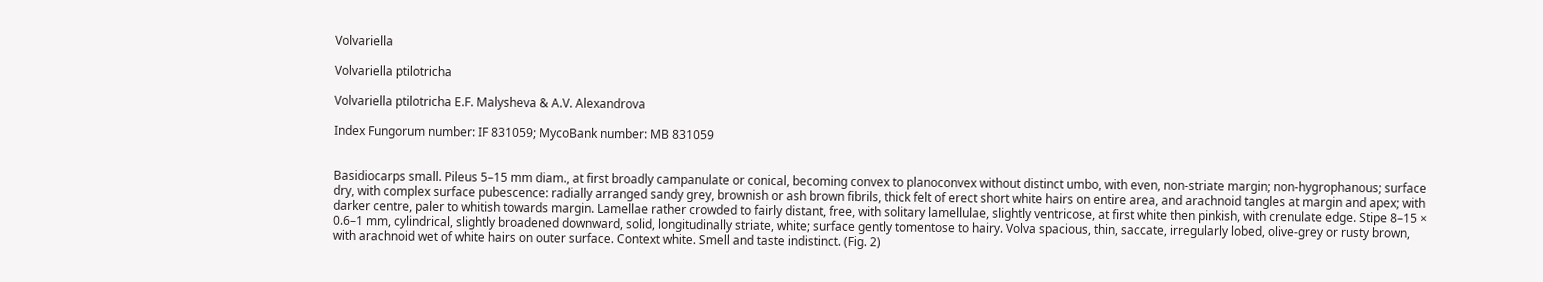Volvariella

Volvariella ptilotricha

Volvariella ptilotricha E.F. Malysheva & A.V. Alexandrova

Index Fungorum number: IF 831059; MycoBank number: MB 831059


Basidiocarps small. Pileus 5–15 mm diam., at first broadly campanulate or conical, becoming convex to planoconvex without distinct umbo, with even, non-striate margin; non-hygrophanous; surface dry, with complex surface pubescence: radially arranged sandy grey, brownish or ash brown fibrils, thick felt of erect short white hairs on entire area, and arachnoid tangles at margin and apex; with darker centre, paler to whitish towards margin. Lamellae rather crowded to fairly distant, free, with solitary lamellulae, slightly ventricose, at first white then pinkish, with crenulate edge. Stipe 8–15 × 0.6–1 mm, cylindrical, slightly broadened downward, solid, longitudinally striate, white; surface gently tomentose to hairy. Volva spacious, thin, saccate, irregularly lobed, olive-grey or rusty brown, with arachnoid wet of white hairs on outer surface. Context white. Smell and taste indistinct. (Fig. 2)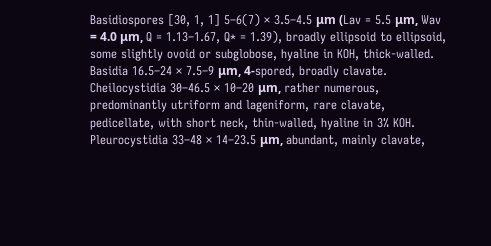Basidiospores [30, 1, 1] 5–6(7) × 3.5–4.5 μm (Lav = 5.5 μm, Wav = 4.0 μm, Q = 1.13–1.67, Q* = 1.39), broadly ellipsoid to ellipsoid, some slightly ovoid or subglobose, hyaline in KOH, thick-walled. Basidia 16.5–24 × 7.5–9 μm, 4-spored, broadly clavate. Cheilocystidia 30–46.5 × 10–20 μm, rather numerous, predominantly utriform and lageniform, rare clavate, pedicellate, with short neck, thin-walled, hyaline in 3% KOH. Pleurocystidia 33–48 × 14–23.5 μm, abundant, mainly clavate,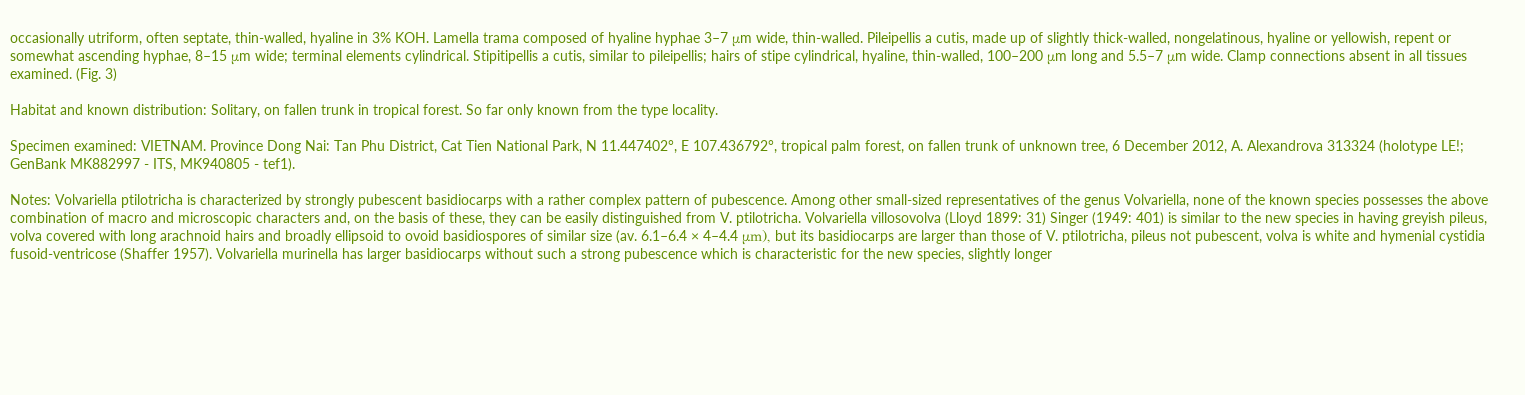occasionally utriform, often septate, thin-walled, hyaline in 3% KOH. Lamella trama composed of hyaline hyphae 3–7 μm wide, thin-walled. Pileipellis a cutis, made up of slightly thick-walled, nongelatinous, hyaline or yellowish, repent or somewhat ascending hyphae, 8–15 μm wide; terminal elements cylindrical. Stipitipellis a cutis, similar to pileipellis; hairs of stipe cylindrical, hyaline, thin-walled, 100–200 μm long and 5.5–7 μm wide. Clamp connections absent in all tissues examined. (Fig. 3)

Habitat and known distribution: Solitary, on fallen trunk in tropical forest. So far only known from the type locality.

Specimen examined: VIETNAM. Province Dong Nai: Tan Phu District, Cat Tien National Park, N 11.447402°, E 107.436792°, tropical palm forest, on fallen trunk of unknown tree, 6 December 2012, A. Alexandrova 313324 (holotype LE!; GenBank MK882997 - ITS, MK940805 - tef1).

Notes: Volvariella ptilotricha is characterized by strongly pubescent basidiocarps with a rather complex pattern of pubescence. Among other small-sized representatives of the genus Volvariella, none of the known species possesses the above combination of macro and microscopic characters and, on the basis of these, they can be easily distinguished from V. ptilotricha. Volvariella villosovolva (Lloyd 1899: 31) Singer (1949: 401) is similar to the new species in having greyish pileus, volva covered with long arachnoid hairs and broadly ellipsoid to ovoid basidiospores of similar size (av. 6.1–6.4 × 4–4.4 μm), but its basidiocarps are larger than those of V. ptilotricha, pileus not pubescent, volva is white and hymenial cystidia fusoid-ventricose (Shaffer 1957). Volvariella murinella has larger basidiocarps without such a strong pubescence which is characteristic for the new species, slightly longer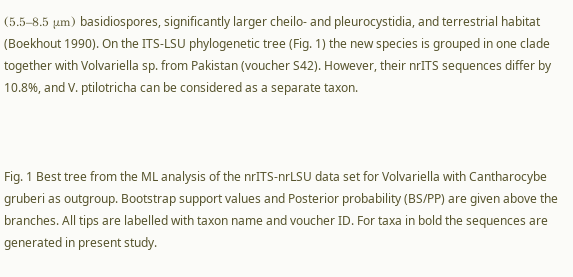(5.5–8.5 μm) basidiospores, significantly larger cheilo- and pleurocystidia, and terrestrial habitat (Boekhout 1990). On the ITS-LSU phylogenetic tree (Fig. 1) the new species is grouped in one clade together with Volvariella sp. from Pakistan (voucher S42). However, their nrITS sequences differ by 10.8%, and V. ptilotricha can be considered as a separate taxon.



Fig. 1 Best tree from the ML analysis of the nrITS-nrLSU data set for Volvariella with Cantharocybe gruberi as outgroup. Bootstrap support values and Posterior probability (BS/PP) are given above the branches. All tips are labelled with taxon name and voucher ID. For taxa in bold the sequences are generated in present study.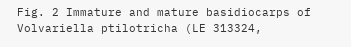Fig. 2 Immature and mature basidiocarps of Volvariella ptilotricha (LE 313324,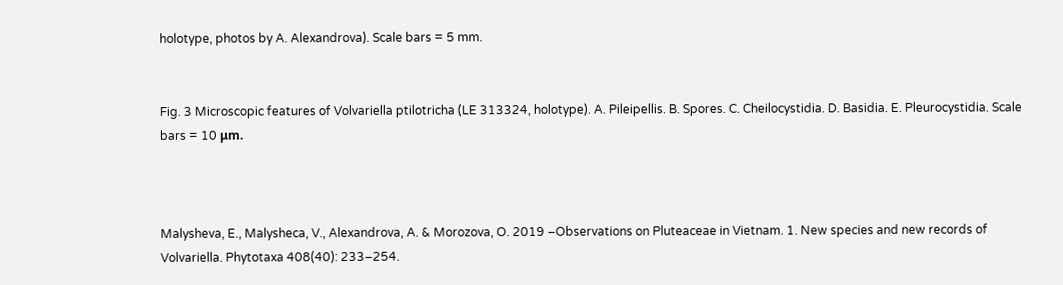holotype, photos by A. Alexandrova). Scale bars = 5 mm.


Fig. 3 Microscopic features of Volvariella ptilotricha (LE 313324, holotype). A. Pileipellis. B. Spores. C. Cheilocystidia. D. Basidia. E. Pleurocystidia. Scale bars = 10 μm.



Malysheva, E., Malysheca, V., Alexandrova, A. & Morozova, O. 2019 –Observations on Pluteaceae in Vietnam. 1. New species and new records of Volvariella. Phytotaxa 408(40): 233–254.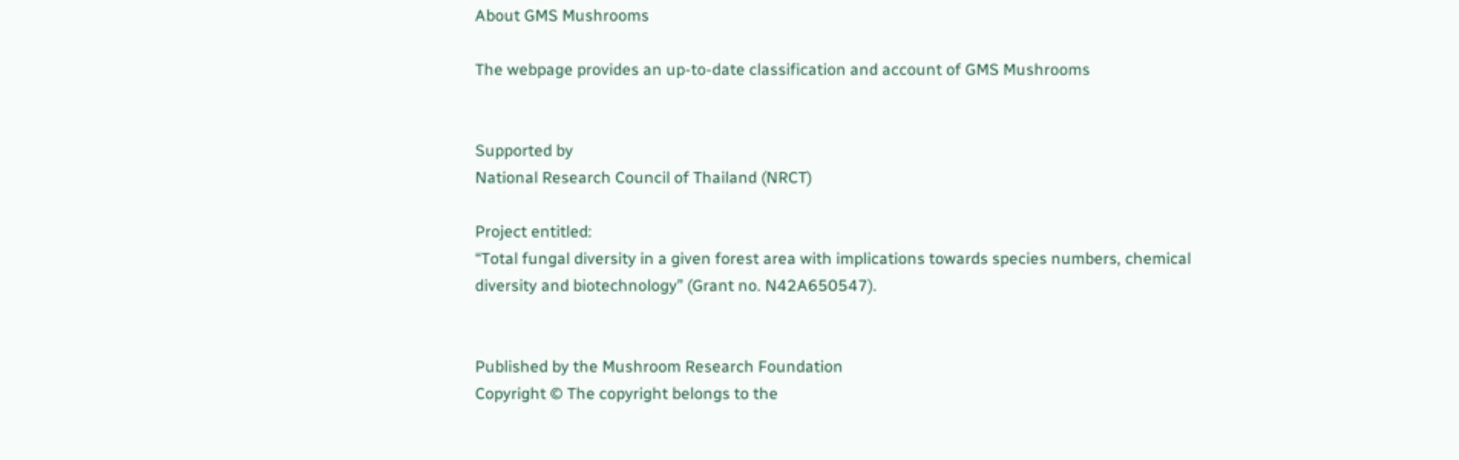About GMS Mushrooms

The webpage provides an up-to-date classification and account of GMS Mushrooms


Supported by
National Research Council of Thailand (NRCT)

Project entitled:
“Total fungal diversity in a given forest area with implications towards species numbers, chemical diversity and biotechnology” (Grant no. N42A650547).


Published by the Mushroom Research Foundation
Copyright © The copyright belongs to the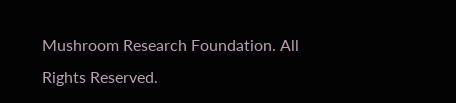Mushroom Research Foundation. All Rights Reserved.